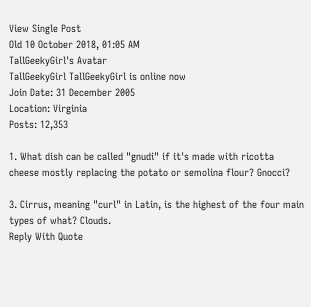View Single Post
Old 10 October 2018, 01:05 AM
TallGeekyGirl's Avatar
TallGeekyGirl TallGeekyGirl is online now
Join Date: 31 December 2005
Location: Virginia
Posts: 12,353

1. What dish can be called "gnudi" if it's made with ricotta cheese mostly replacing the potato or semolina flour? Gnocci?

3. Cirrus, meaning "curl" in Latin, is the highest of the four main types of what? Clouds.
Reply With Quote